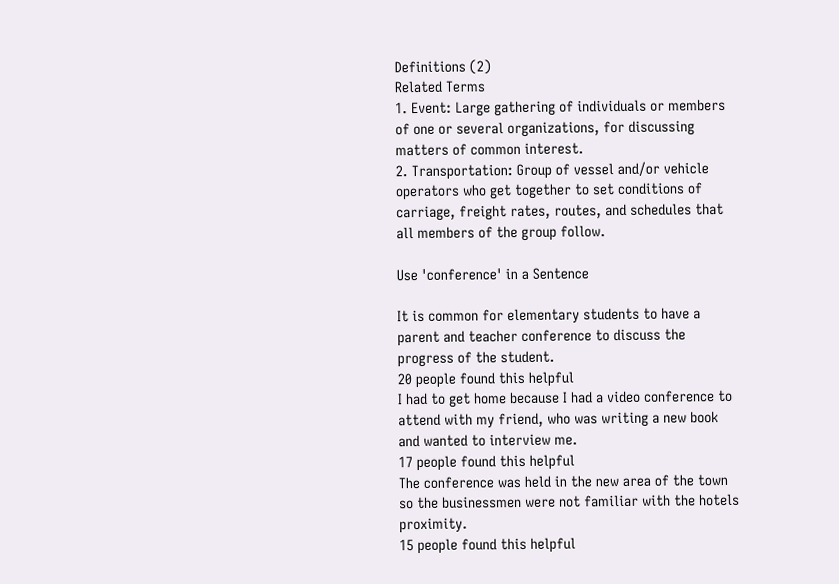Definitions (2)
Related Terms
1. Event: Large gathering of individuals or members of one or several organizations, for discussing matters of common interest.
2. Transportation: Group of vessel and/or vehicle operators who get together to set conditions of carriage, freight rates, routes, and schedules that all members of the group follow.

Use 'conference' in a Sentence

It is common for elementary students to have a parent and teacher conference to discuss the progress of the student.
20 people found this helpful
I had to get home because I had a video conference to attend with my friend, who was writing a new book and wanted to interview me.
17 people found this helpful
The conference was held in the new area of the town so the businessmen were not familiar with the hotels proximity.
15 people found this helpful